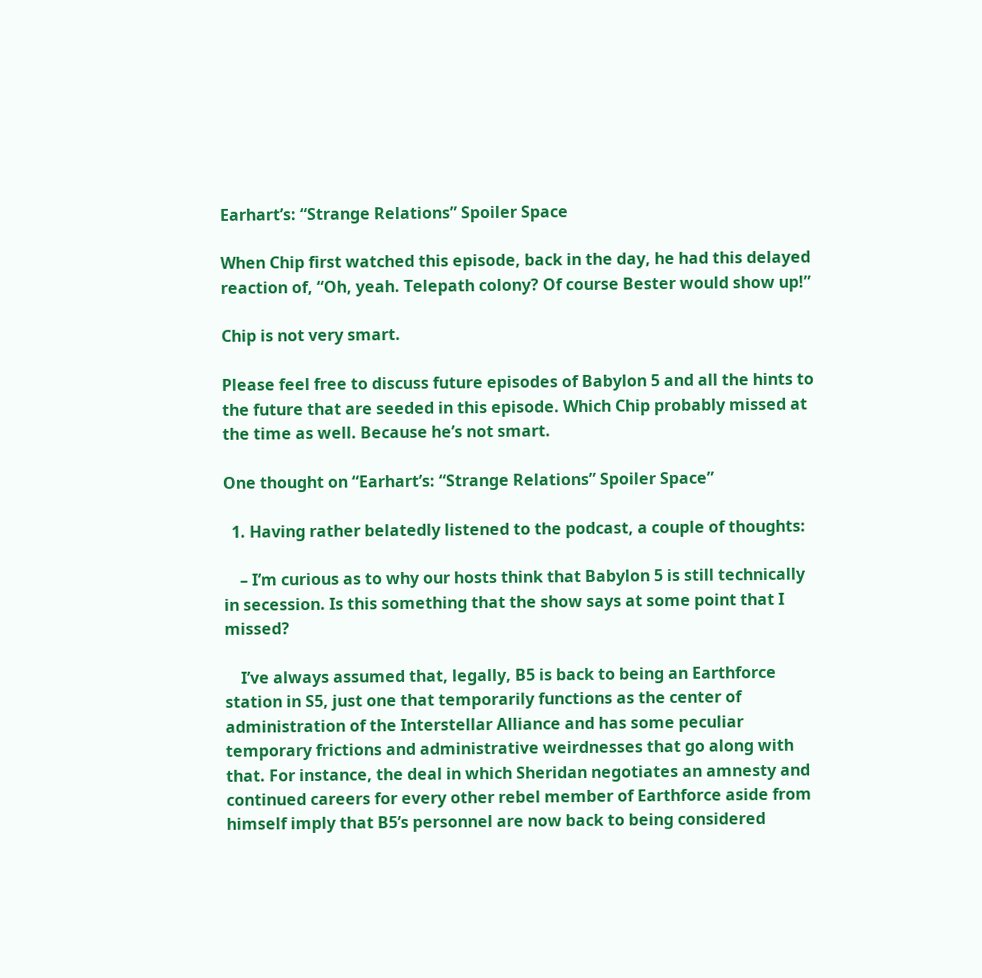Earhart’s: “Strange Relations” Spoiler Space

When Chip first watched this episode, back in the day, he had this delayed reaction of, “Oh, yeah. Telepath colony? Of course Bester would show up!”

Chip is not very smart.

Please feel free to discuss future episodes of Babylon 5 and all the hints to the future that are seeded in this episode. Which Chip probably missed at the time as well. Because he’s not smart.

One thought on “Earhart’s: “Strange Relations” Spoiler Space”

  1. Having rather belatedly listened to the podcast, a couple of thoughts:

    – I’m curious as to why our hosts think that Babylon 5 is still technically in secession. Is this something that the show says at some point that I missed?

    I’ve always assumed that, legally, B5 is back to being an Earthforce station in S5, just one that temporarily functions as the center of administration of the Interstellar Alliance and has some peculiar temporary frictions and administrative weirdnesses that go along with that. For instance, the deal in which Sheridan negotiates an amnesty and continued careers for every other rebel member of Earthforce aside from himself imply that B5’s personnel are now back to being considered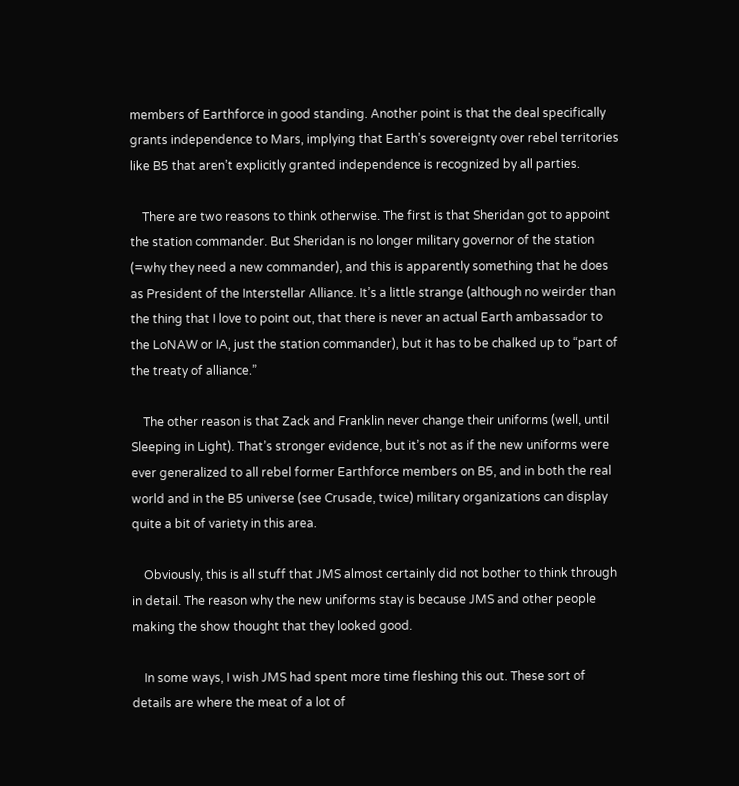members of Earthforce in good standing. Another point is that the deal specifically grants independence to Mars, implying that Earth’s sovereignty over rebel territories like B5 that aren’t explicitly granted independence is recognized by all parties.

    There are two reasons to think otherwise. The first is that Sheridan got to appoint the station commander. But Sheridan is no longer military governor of the station (=why they need a new commander), and this is apparently something that he does as President of the Interstellar Alliance. It’s a little strange (although no weirder than the thing that I love to point out, that there is never an actual Earth ambassador to the LoNAW or IA, just the station commander), but it has to be chalked up to “part of the treaty of alliance.”

    The other reason is that Zack and Franklin never change their uniforms (well, until Sleeping in Light). That’s stronger evidence, but it’s not as if the new uniforms were ever generalized to all rebel former Earthforce members on B5, and in both the real world and in the B5 universe (see Crusade, twice) military organizations can display quite a bit of variety in this area.

    Obviously, this is all stuff that JMS almost certainly did not bother to think through in detail. The reason why the new uniforms stay is because JMS and other people making the show thought that they looked good.

    In some ways, I wish JMS had spent more time fleshing this out. These sort of details are where the meat of a lot of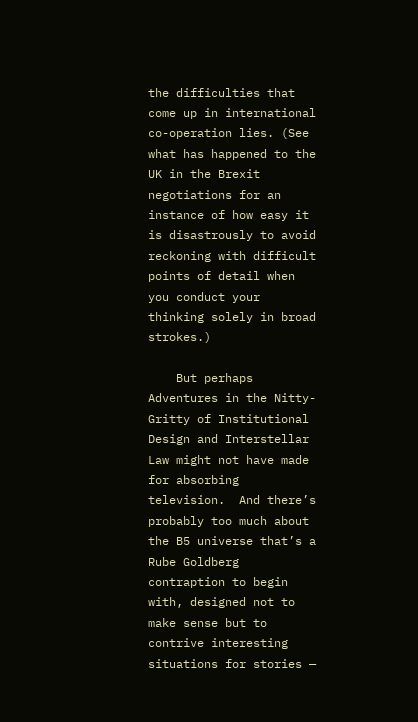the difficulties that come up in international co-operation lies. (See what has happened to the UK in the Brexit negotiations for an instance of how easy it is disastrously to avoid reckoning with difficult points of detail when you conduct your thinking solely in broad strokes.)

    But perhaps Adventures in the Nitty-Gritty of Institutional Design and Interstellar Law might not have made for absorbing television.  And there’s probably too much about the B5 universe that’s a Rube Goldberg contraption to begin with, designed not to make sense but to contrive interesting situations for stories —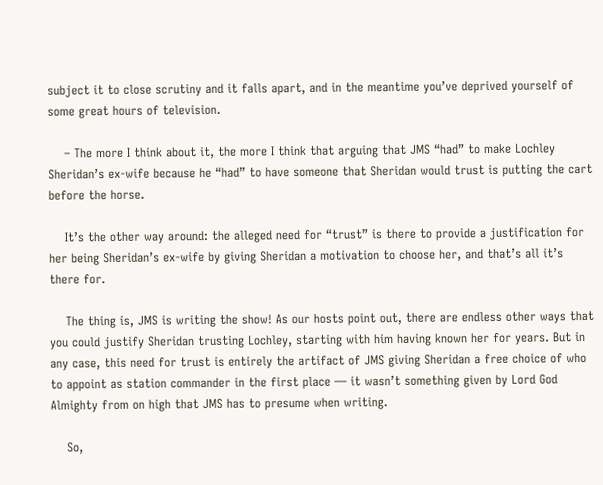subject it to close scrutiny and it falls apart, and in the meantime you’ve deprived yourself of some great hours of television.

    – The more I think about it, the more I think that arguing that JMS “had” to make Lochley Sheridan’s ex-wife because he “had” to have someone that Sheridan would trust is putting the cart before the horse.

    It’s the other way around: the alleged need for “trust” is there to provide a justification for her being Sheridan’s ex-wife by giving Sheridan a motivation to choose her, and that’s all it’s there for.

    The thing is, JMS is writing the show! As our hosts point out, there are endless other ways that you could justify Sheridan trusting Lochley, starting with him having known her for years. But in any case, this need for trust is entirely the artifact of JMS giving Sheridan a free choice of who to appoint as station commander in the first place — it wasn’t something given by Lord God Almighty from on high that JMS has to presume when writing.

    So,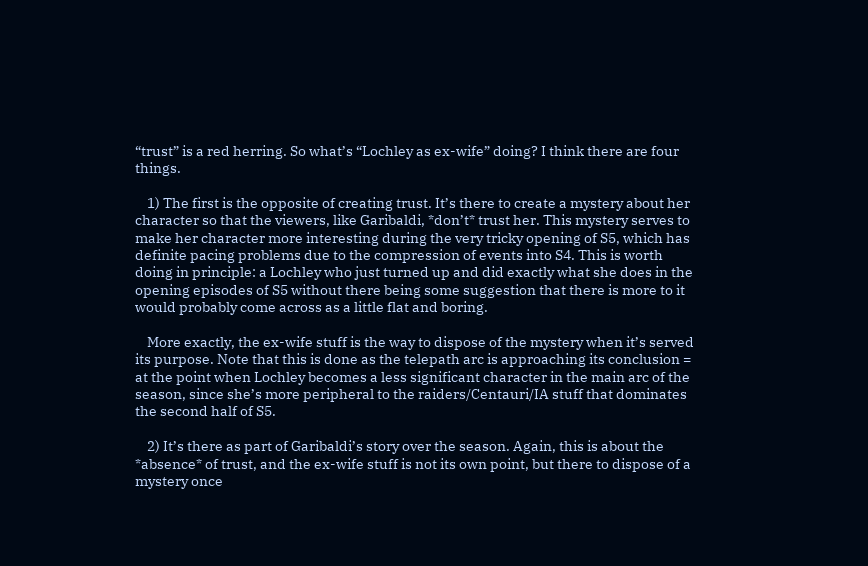“trust” is a red herring. So what’s “Lochley as ex-wife” doing? I think there are four things.

    1) The first is the opposite of creating trust. It’s there to create a mystery about her character so that the viewers, like Garibaldi, *don’t* trust her. This mystery serves to make her character more interesting during the very tricky opening of S5, which has definite pacing problems due to the compression of events into S4. This is worth doing in principle: a Lochley who just turned up and did exactly what she does in the opening episodes of S5 without there being some suggestion that there is more to it would probably come across as a little flat and boring.

    More exactly, the ex-wife stuff is the way to dispose of the mystery when it’s served its purpose. Note that this is done as the telepath arc is approaching its conclusion = at the point when Lochley becomes a less significant character in the main arc of the season, since she’s more peripheral to the raiders/Centauri/IA stuff that dominates the second half of S5.

    2) It’s there as part of Garibaldi’s story over the season. Again, this is about the *absence* of trust, and the ex-wife stuff is not its own point, but there to dispose of a mystery once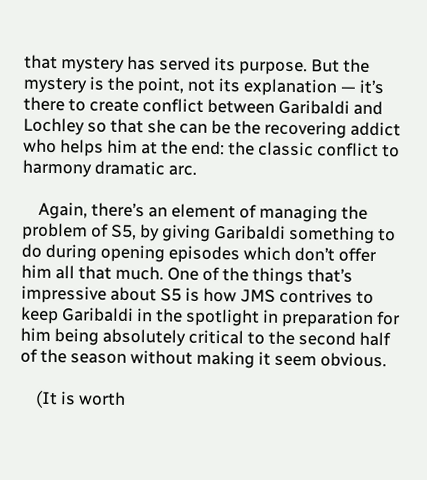that mystery has served its purpose. But the mystery is the point, not its explanation — it’s there to create conflict between Garibaldi and Lochley so that she can be the recovering addict who helps him at the end: the classic conflict to harmony dramatic arc.

    Again, there’s an element of managing the problem of S5, by giving Garibaldi something to do during opening episodes which don’t offer him all that much. One of the things that’s impressive about S5 is how JMS contrives to keep Garibaldi in the spotlight in preparation for him being absolutely critical to the second half of the season without making it seem obvious.

    (It is worth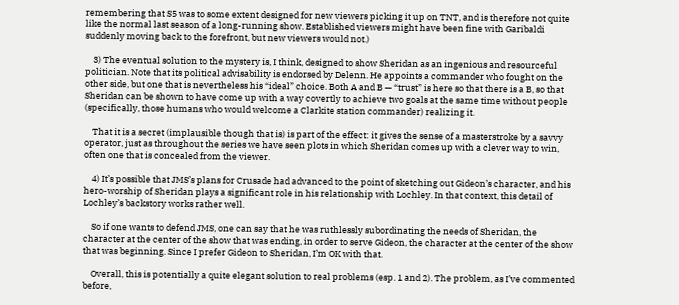remembering that S5 was to some extent designed for new viewers picking it up on TNT, and is therefore not quite like the normal last season of a long-running show. Established viewers might have been fine with Garibaldi suddenly moving back to the forefront, but new viewers would not.)

    3) The eventual solution to the mystery is, I think, designed to show Sheridan as an ingenious and resourceful politician. Note that its political advisability is endorsed by Delenn. He appoints a commander who fought on the other side, but one that is nevertheless his “ideal” choice. Both A and B — “trust” is here so that there is a B, so that Sheridan can be shown to have come up with a way covertly to achieve two goals at the same time without people (specifically, those humans who would welcome a Clarkite station commander) realizing it.

    That it is a secret (implausible though that is) is part of the effect: it gives the sense of a masterstroke by a savvy operator, just as throughout the series we have seen plots in which Sheridan comes up with a clever way to win, often one that is concealed from the viewer.

    4) It’s possible that JMS’s plans for Crusade had advanced to the point of sketching out Gideon’s character, and his hero-worship of Sheridan plays a significant role in his relationship with Lochley. In that context, this detail of Lochley’s backstory works rather well.

    So if one wants to defend JMS, one can say that he was ruthlessly subordinating the needs of Sheridan, the character at the center of the show that was ending, in order to serve Gideon, the character at the center of the show that was beginning. Since I prefer Gideon to Sheridan, I’m OK with that.

    Overall, this is potentially a quite elegant solution to real problems (esp. 1 and 2). The problem, as I’ve commented before,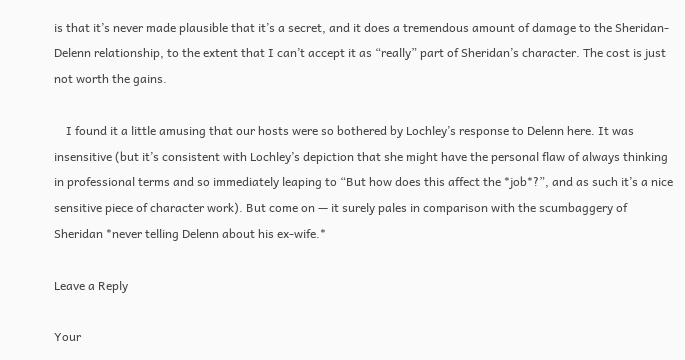is that it’s never made plausible that it’s a secret, and it does a tremendous amount of damage to the Sheridan-Delenn relationship, to the extent that I can’t accept it as “really” part of Sheridan’s character. The cost is just not worth the gains.

    I found it a little amusing that our hosts were so bothered by Lochley’s response to Delenn here. It was insensitive (but it’s consistent with Lochley’s depiction that she might have the personal flaw of always thinking in professional terms and so immediately leaping to “But how does this affect the *job*?”, and as such it’s a nice sensitive piece of character work). But come on — it surely pales in comparison with the scumbaggery of Sheridan *never telling Delenn about his ex-wife.*

Leave a Reply

Your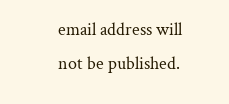email address will not be published.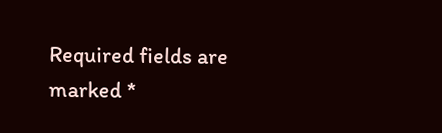Required fields are marked *